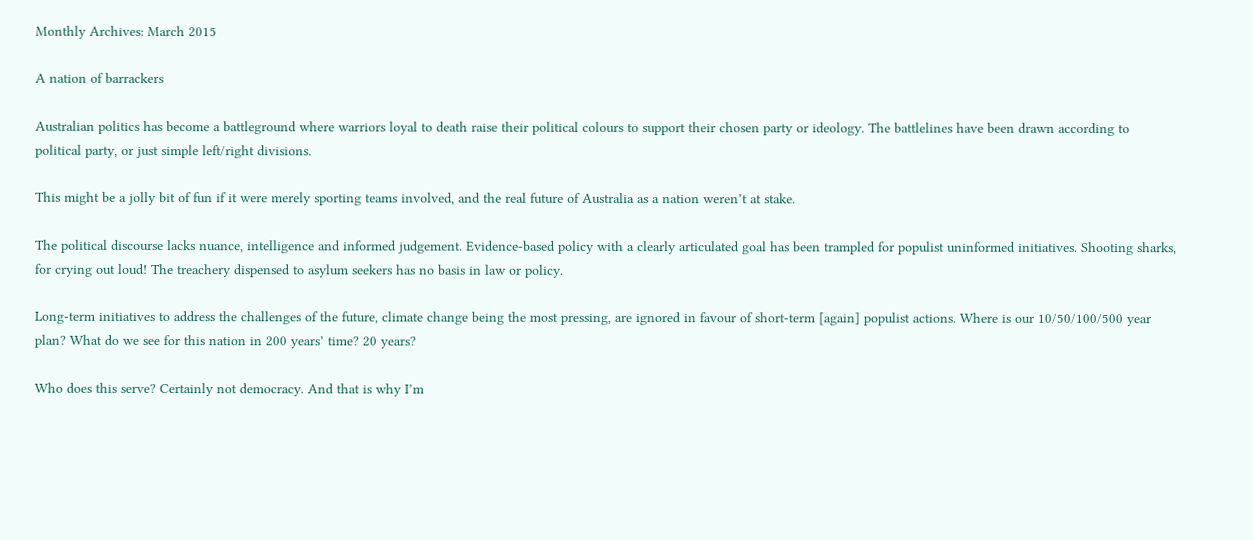Monthly Archives: March 2015

A nation of barrackers

Australian politics has become a battleground where warriors loyal to death raise their political colours to support their chosen party or ideology. The battlelines have been drawn according to political party, or just simple left/right divisions.

This might be a jolly bit of fun if it were merely sporting teams involved, and the real future of Australia as a nation weren’t at stake.

The political discourse lacks nuance, intelligence and informed judgement. Evidence-based policy with a clearly articulated goal has been trampled for populist uninformed initiatives. Shooting sharks, for crying out loud! The treachery dispensed to asylum seekers has no basis in law or policy.

Long-term initiatives to address the challenges of the future, climate change being the most pressing, are ignored in favour of short-term [again] populist actions. Where is our 10/50/100/500 year plan? What do we see for this nation in 200 years’ time? 20 years?

Who does this serve? Certainly not democracy. And that is why I’m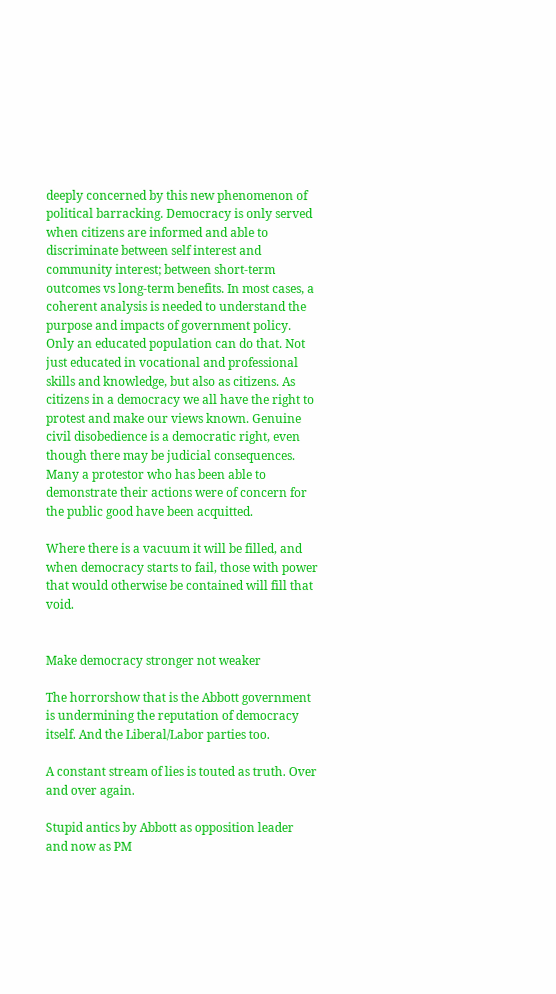deeply concerned by this new phenomenon of political barracking. Democracy is only served when citizens are informed and able to discriminate between self interest and community interest; between short-term outcomes vs long-term benefits. In most cases, a coherent analysis is needed to understand the purpose and impacts of government policy. Only an educated population can do that. Not just educated in vocational and professional skills and knowledge, but also as citizens. As citizens in a democracy we all have the right to protest and make our views known. Genuine civil disobedience is a democratic right, even though there may be judicial consequences. Many a protestor who has been able to demonstrate their actions were of concern for the public good have been acquitted.

Where there is a vacuum it will be filled, and when democracy starts to fail, those with power that would otherwise be contained will fill that void.


Make democracy stronger not weaker

The horrorshow that is the Abbott government is undermining the reputation of democracy itself. And the Liberal/Labor parties too.

A constant stream of lies is touted as truth. Over and over again.

Stupid antics by Abbott as opposition leader and now as PM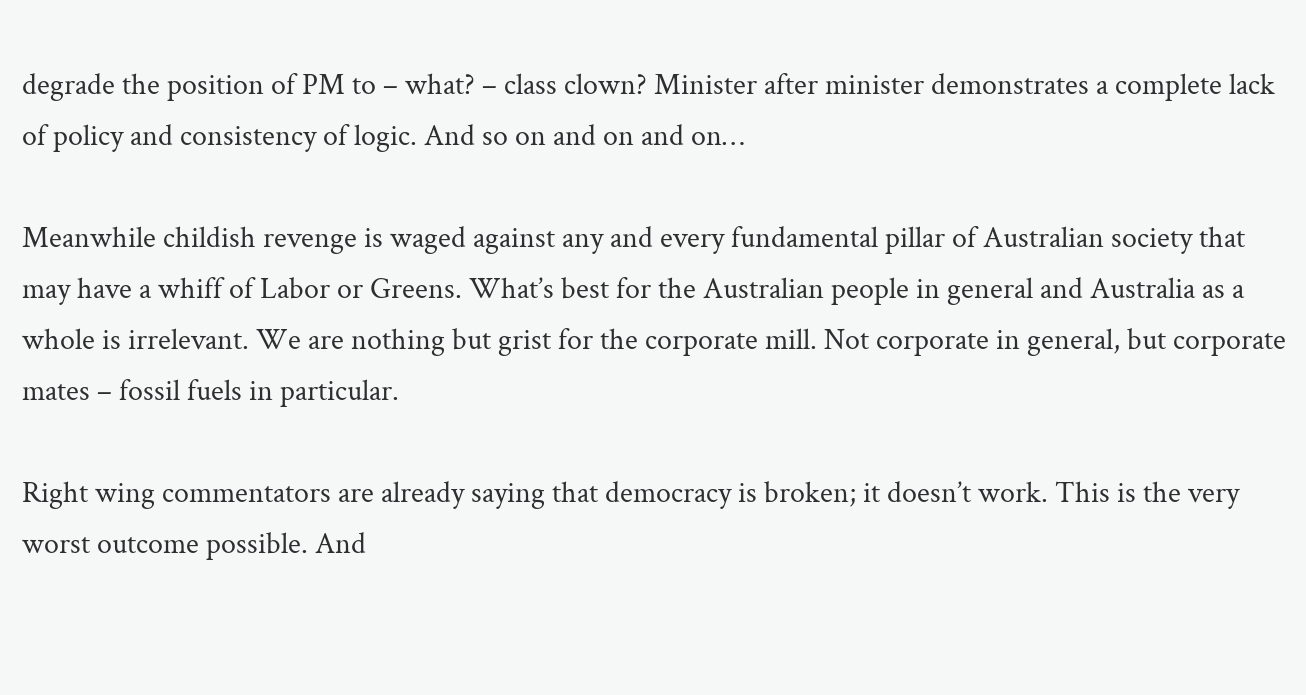degrade the position of PM to – what? – class clown? Minister after minister demonstrates a complete lack of policy and consistency of logic. And so on and on and on…

Meanwhile childish revenge is waged against any and every fundamental pillar of Australian society that may have a whiff of Labor or Greens. What’s best for the Australian people in general and Australia as a whole is irrelevant. We are nothing but grist for the corporate mill. Not corporate in general, but corporate mates – fossil fuels in particular.

Right wing commentators are already saying that democracy is broken; it doesn’t work. This is the very worst outcome possible. And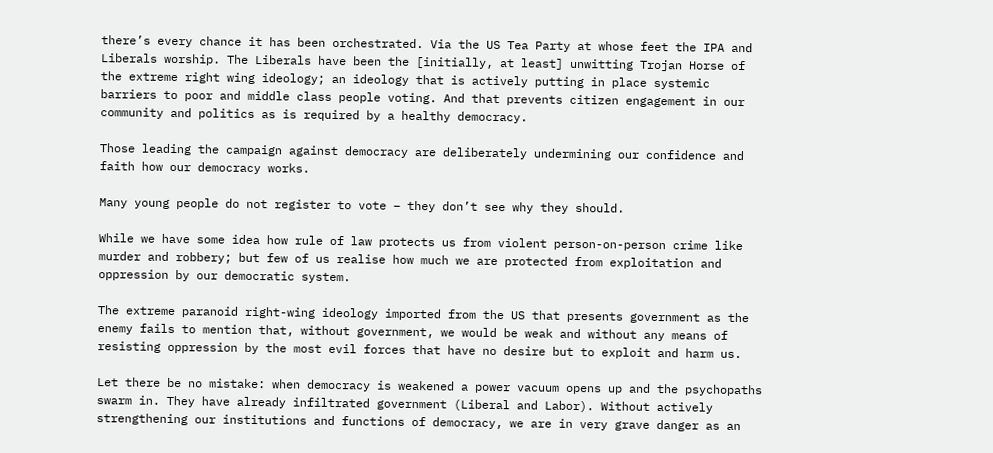there’s every chance it has been orchestrated. Via the US Tea Party at whose feet the IPA and Liberals worship. The Liberals have been the [initially, at least] unwitting Trojan Horse of the extreme right wing ideology; an ideology that is actively putting in place systemic barriers to poor and middle class people voting. And that prevents citizen engagement in our community and politics as is required by a healthy democracy.

Those leading the campaign against democracy are deliberately undermining our confidence and faith how our democracy works.

Many young people do not register to vote – they don’t see why they should.

While we have some idea how rule of law protects us from violent person-on-person crime like murder and robbery; but few of us realise how much we are protected from exploitation and oppression by our democratic system.

The extreme paranoid right-wing ideology imported from the US that presents government as the enemy fails to mention that, without government, we would be weak and without any means of resisting oppression by the most evil forces that have no desire but to exploit and harm us.

Let there be no mistake: when democracy is weakened a power vacuum opens up and the psychopaths swarm in. They have already infiltrated government (Liberal and Labor). Without actively strengthening our institutions and functions of democracy, we are in very grave danger as an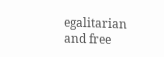egalitarian and free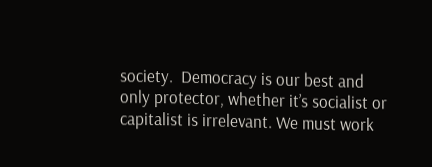society.  Democracy is our best and only protector, whether it’s socialist or capitalist is irrelevant. We must work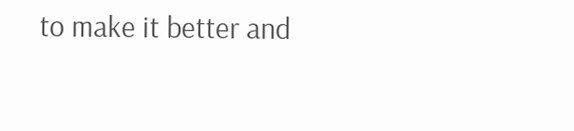to make it better and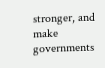stronger, and make governments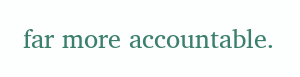far more accountable.